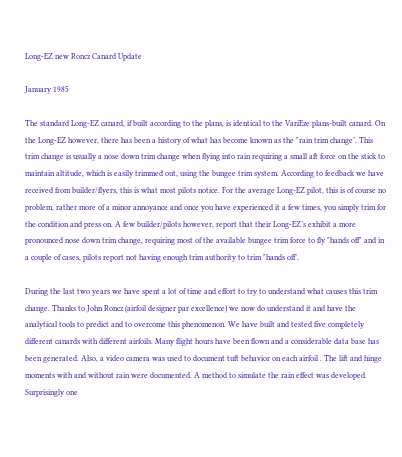Long-EZ new Roncz Canard Update

January 1985

The standard Long-EZ canard, if built according to the plans, is identical to the VariEze plans-built canard. On the Long-EZ however, there has been a history of what has become known as the "rain trim change’. This trim change is usually a nose down trim change when flying into rain requiring a small aft force on the stick to maintain altitude, which is easily trimmed out, using the bungee trim system. According to feedback we have received from builder/flyers, this is what most pilots notice. For the average Long-EZ pilot, this is of course no problem, rather more of a minor annoyance and once you have experienced it a few times, you simply trim for the condition and press on. A few builder/pilots however, report that their Long-EZ’s exhibit a more pronounced nose down trim change, requiring most of the available bungee trim force to fly "hands off" and in a couple of cases, pilots report not having enough trim authority to trim "hands off’.

During the last two years we have spent a lot of time and effort to try to understand what causes this trim change. Thanks to John Roncz (airfoil designer par excellence) we now do understand it and have the analytical tools to predict and to overcome this phenomenon. We have built and tested five completely different canards with different airfoils. Many flight hours have been flown and a considerable data base has been generated. Also, a video camera was used to document tuft behavior on each airfoil . The lift and hinge moments with and without rain were documented. A method to simulate the rain effect was developed. Surprisingly one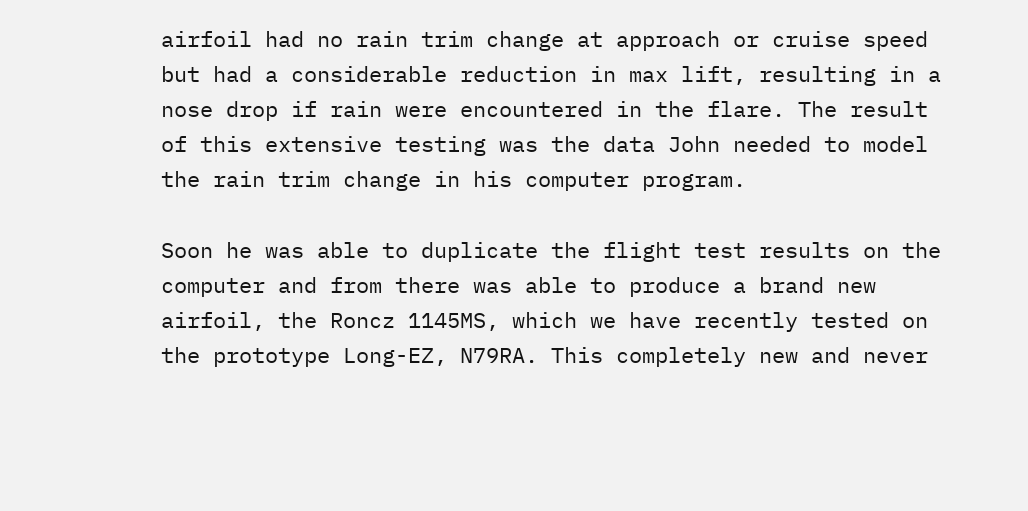airfoil had no rain trim change at approach or cruise speed but had a considerable reduction in max lift, resulting in a nose drop if rain were encountered in the flare. The result of this extensive testing was the data John needed to model the rain trim change in his computer program.

Soon he was able to duplicate the flight test results on the computer and from there was able to produce a brand new airfoil, the Roncz 1145MS, which we have recently tested on the prototype Long-EZ, N79RA. This completely new and never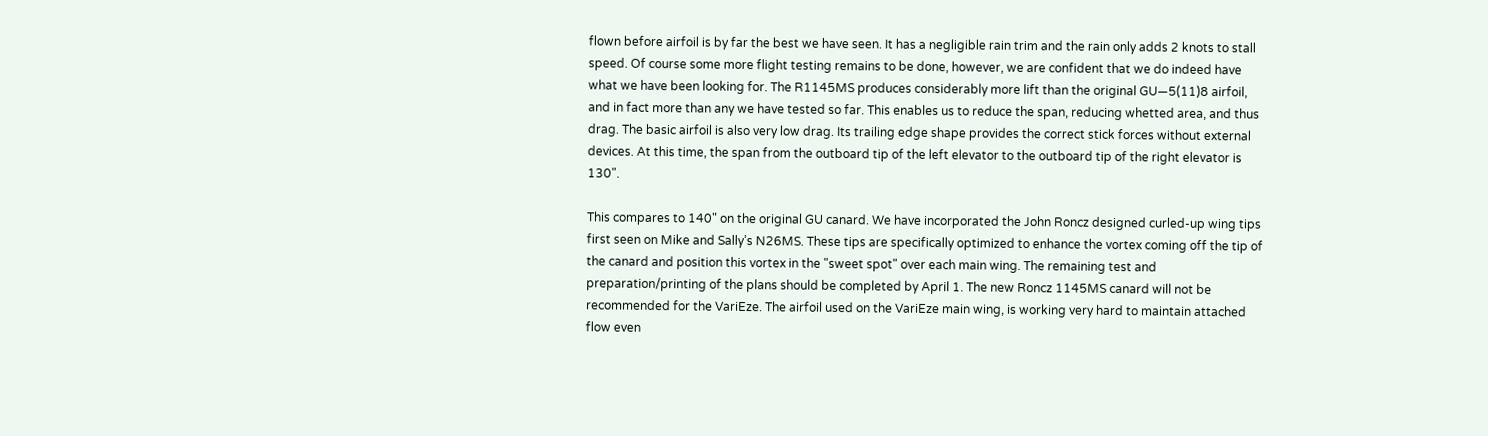flown before airfoil is by far the best we have seen. It has a negligible rain trim and the rain only adds 2 knots to stall speed. Of course some more flight testing remains to be done, however, we are confident that we do indeed have what we have been looking for. The R1145MS produces considerably more lift than the original GU—5(11)8 airfoil, and in fact more than any we have tested so far. This enables us to reduce the span, reducing whetted area, and thus drag. The basic airfoil is also very low drag. Its trailing edge shape provides the correct stick forces without external devices. At this time, the span from the outboard tip of the left elevator to the outboard tip of the right elevator is 130".

This compares to 140" on the original GU canard. We have incorporated the John Roncz designed curled-up wing tips first seen on Mike and Sally’s N26MS. These tips are specifically optimized to enhance the vortex coming off the tip of the canard and position this vortex in the "sweet spot" over each main wing. The remaining test and preparation/printing of the plans should be completed by April 1. The new Roncz 1145MS canard will not be recommended for the VariEze. The airfoil used on the VariEze main wing, is working very hard to maintain attached flow even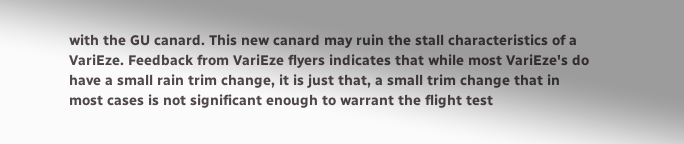with the GU canard. This new canard may ruin the stall characteristics of a VariEze. Feedback from VariEze flyers indicates that while most VariEze's do have a small rain trim change, it is just that, a small trim change that in most cases is not significant enough to warrant the flight test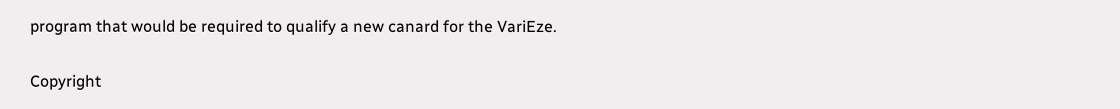program that would be required to qualify a new canard for the VariEze.

Copyright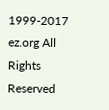1999-2017 ez.org All Rights Reserved